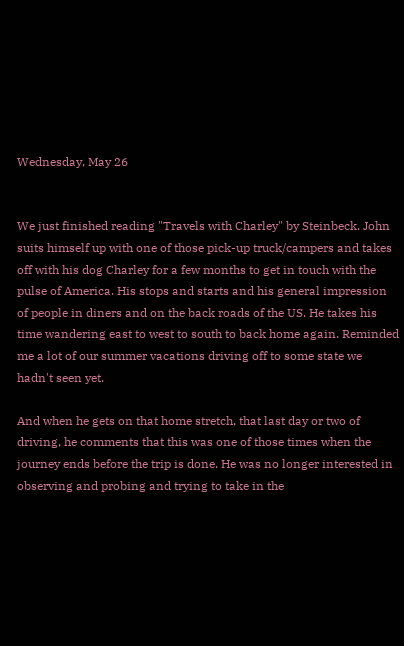Wednesday, May 26


We just finished reading "Travels with Charley" by Steinbeck. John suits himself up with one of those pick-up truck/campers and takes off with his dog Charley for a few months to get in touch with the pulse of America. His stops and starts and his general impression of people in diners and on the back roads of the US. He takes his time wandering east to west to south to back home again. Reminded me a lot of our summer vacations driving off to some state we hadn't seen yet.

And when he gets on that home stretch, that last day or two of driving, he comments that this was one of those times when the journey ends before the trip is done. He was no longer interested in observing and probing and trying to take in the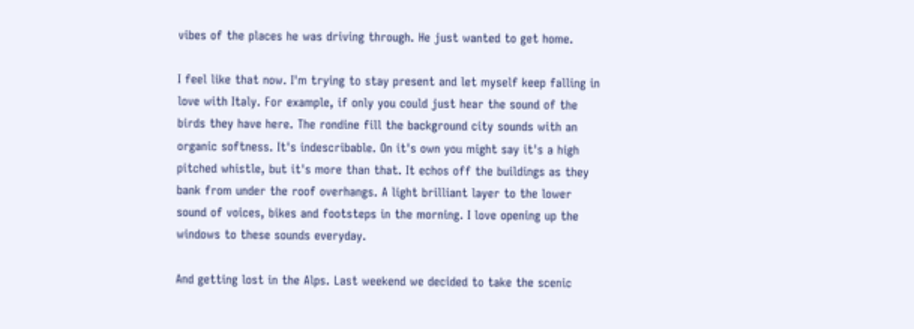vibes of the places he was driving through. He just wanted to get home.

I feel like that now. I'm trying to stay present and let myself keep falling in love with Italy. For example, if only you could just hear the sound of the birds they have here. The rondine fill the background city sounds with an organic softness. It's indescribable. On it's own you might say it's a high pitched whistle, but it's more than that. It echos off the buildings as they bank from under the roof overhangs. A light brilliant layer to the lower sound of voices, bikes and footsteps in the morning. I love opening up the windows to these sounds everyday.

And getting lost in the Alps. Last weekend we decided to take the scenic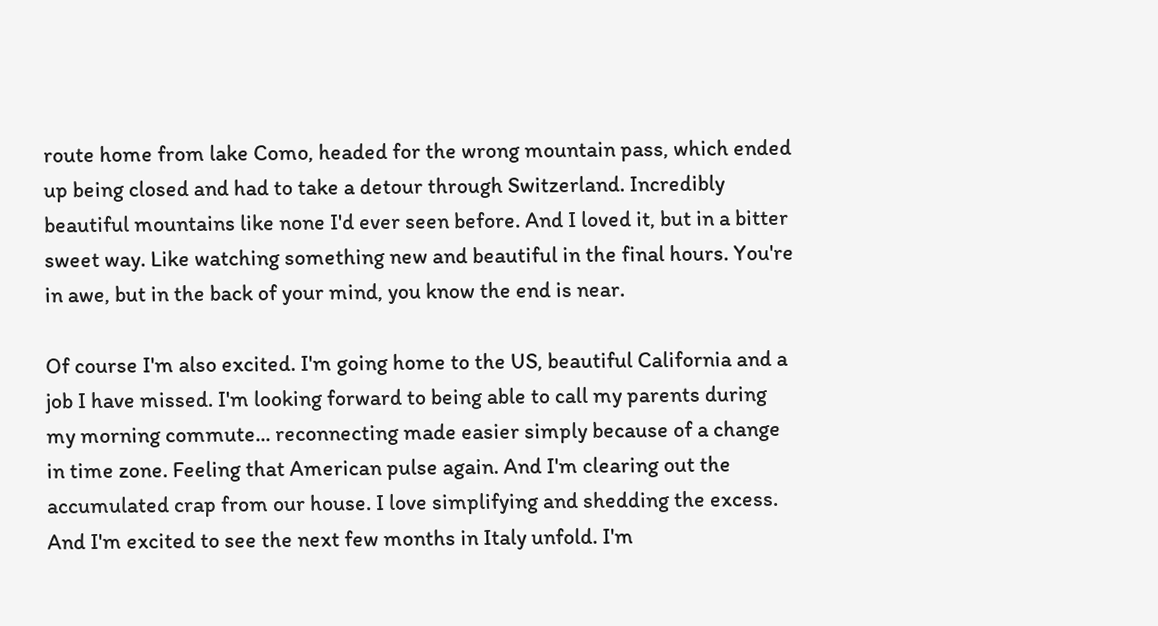route home from lake Como, headed for the wrong mountain pass, which ended up being closed and had to take a detour through Switzerland. Incredibly beautiful mountains like none I'd ever seen before. And I loved it, but in a bitter sweet way. Like watching something new and beautiful in the final hours. You're in awe, but in the back of your mind, you know the end is near.

Of course I'm also excited. I'm going home to the US, beautiful California and a job I have missed. I'm looking forward to being able to call my parents during my morning commute... reconnecting made easier simply because of a change in time zone. Feeling that American pulse again. And I'm clearing out the accumulated crap from our house. I love simplifying and shedding the excess. And I'm excited to see the next few months in Italy unfold. I'm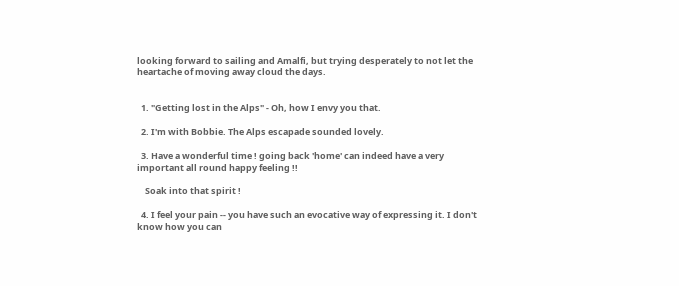looking forward to sailing and Amalfi, but trying desperately to not let the heartache of moving away cloud the days.


  1. "Getting lost in the Alps" - Oh, how I envy you that.

  2. I'm with Bobbie. The Alps escapade sounded lovely.

  3. Have a wonderful time ! going back 'home' can indeed have a very important all round happy feeling !!

    Soak into that spirit !

  4. I feel your pain -- you have such an evocative way of expressing it. I don't know how you can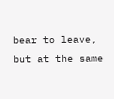bear to leave, but at the same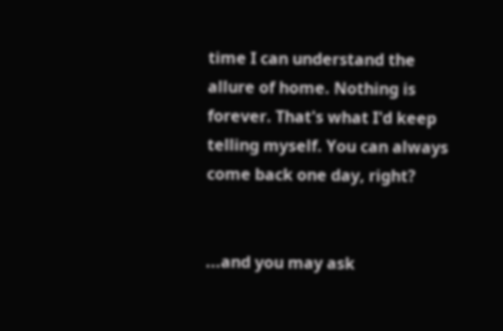time I can understand the allure of home. Nothing is forever. That's what I'd keep telling myself. You can always come back one day, right?


...and you may ask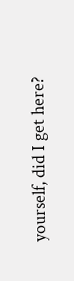yourself, did I get here?